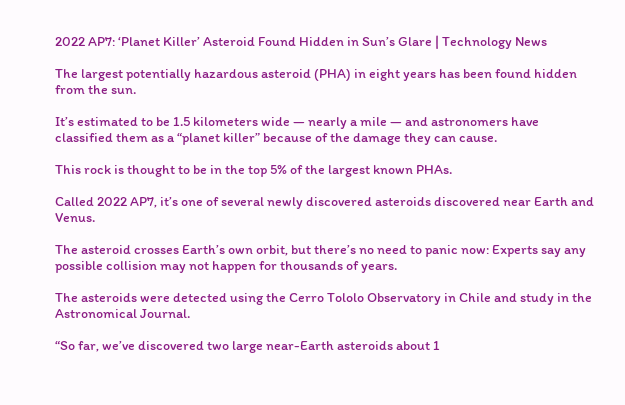2022 AP7: ‘Planet Killer’ Asteroid Found Hidden in Sun’s Glare | Technology News

The largest potentially hazardous asteroid (PHA) in eight years has been found hidden from the sun.

It’s estimated to be 1.5 kilometers wide — nearly a mile — and astronomers have classified them as a “planet killer” because of the damage they can cause.

This rock is thought to be in the top 5% of the largest known PHAs.

Called 2022 AP7, it’s one of several newly discovered asteroids discovered near Earth and Venus.

The asteroid crosses Earth’s own orbit, but there’s no need to panic now: Experts say any possible collision may not happen for thousands of years.

The asteroids were detected using the Cerro Tololo Observatory in Chile and study in the Astronomical Journal.

“So far, we’ve discovered two large near-Earth asteroids about 1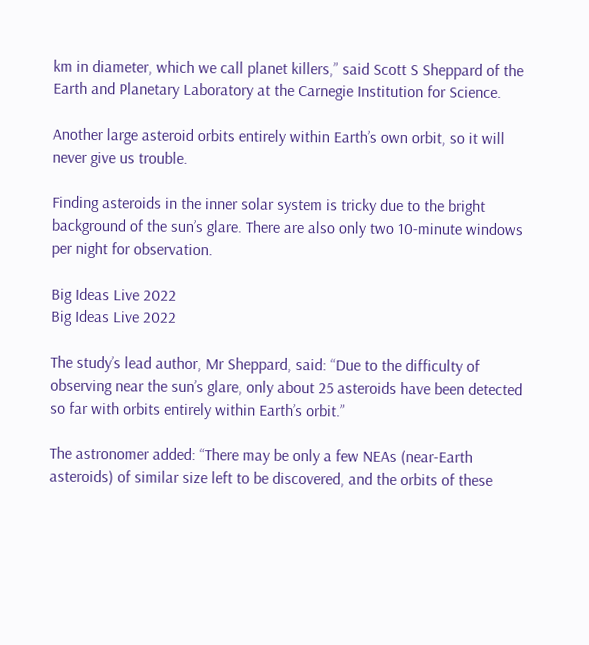km in diameter, which we call planet killers,” said Scott S Sheppard of the Earth and Planetary Laboratory at the Carnegie Institution for Science.

Another large asteroid orbits entirely within Earth’s own orbit, so it will never give us trouble.

Finding asteroids in the inner solar system is tricky due to the bright background of the sun’s glare. There are also only two 10-minute windows per night for observation.

Big Ideas Live 2022
Big Ideas Live 2022

The study’s lead author, Mr Sheppard, said: “Due to the difficulty of observing near the sun’s glare, only about 25 asteroids have been detected so far with orbits entirely within Earth’s orbit.”

The astronomer added: “There may be only a few NEAs (near-Earth asteroids) of similar size left to be discovered, and the orbits of these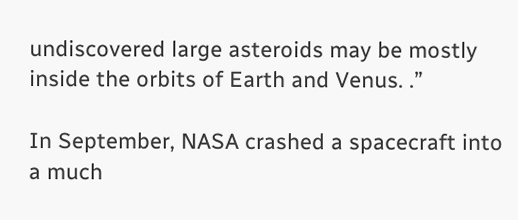undiscovered large asteroids may be mostly inside the orbits of Earth and Venus. .”

In September, NASA crashed a spacecraft into a much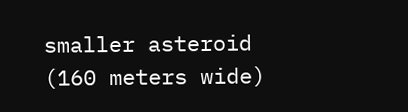smaller asteroid (160 meters wide)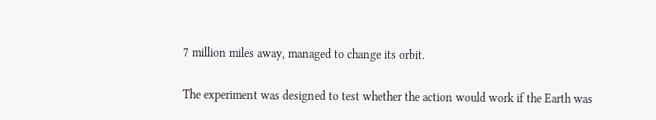7 million miles away, managed to change its orbit.

The experiment was designed to test whether the action would work if the Earth was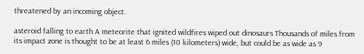threatened by an incoming object.

asteroid falling to earth A meteorite that ignited wildfires wiped out dinosaurs Thousands of miles from its impact zone is thought to be at least 6 miles (10 kilometers) wide, but could be as wide as 9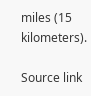miles (15 kilometers).

Source link